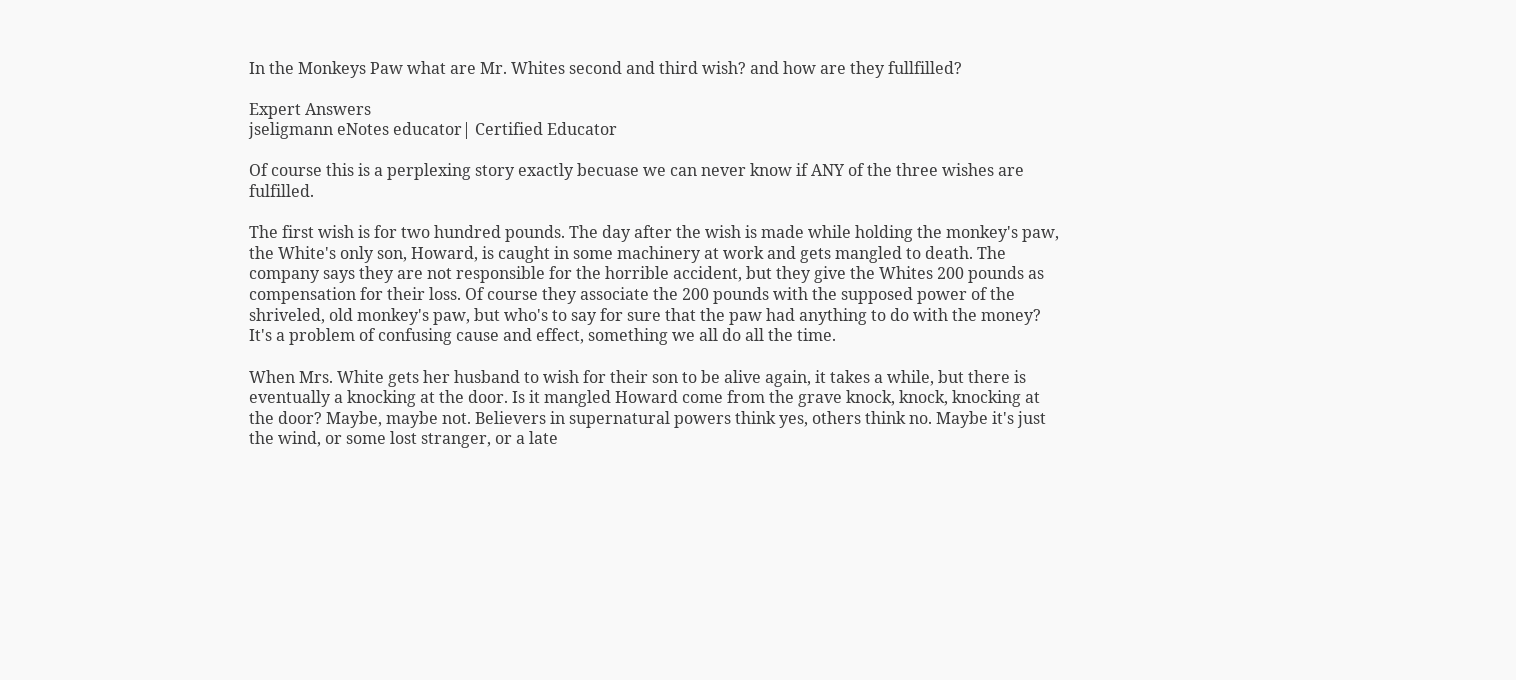In the Monkeys Paw what are Mr. Whites second and third wish? and how are they fullfilled?

Expert Answers
jseligmann eNotes educator| Certified Educator

Of course this is a perplexing story exactly becuase we can never know if ANY of the three wishes are fulfilled.

The first wish is for two hundred pounds. The day after the wish is made while holding the monkey's paw, the White's only son, Howard, is caught in some machinery at work and gets mangled to death. The company says they are not responsible for the horrible accident, but they give the Whites 200 pounds as compensation for their loss. Of course they associate the 200 pounds with the supposed power of the shriveled, old monkey's paw, but who's to say for sure that the paw had anything to do with the money? It's a problem of confusing cause and effect, something we all do all the time.

When Mrs. White gets her husband to wish for their son to be alive again, it takes a while, but there is eventually a knocking at the door. Is it mangled Howard come from the grave knock, knock, knocking at the door? Maybe, maybe not. Believers in supernatural powers think yes, others think no. Maybe it's just the wind, or some lost stranger, or a late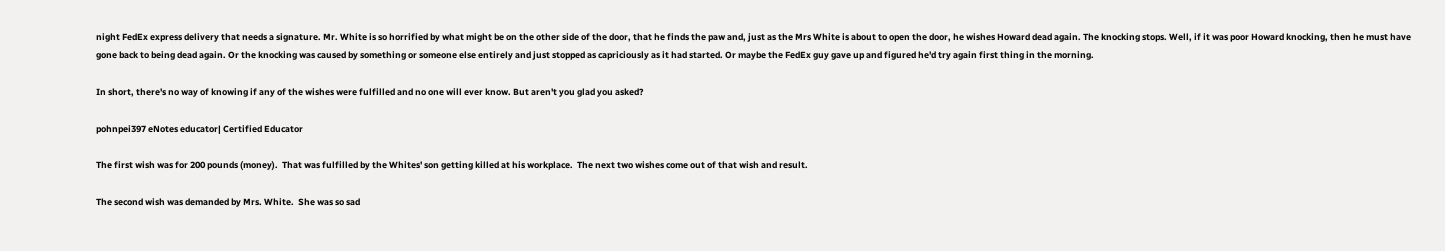night FedEx express delivery that needs a signature. Mr. White is so horrified by what might be on the other side of the door, that he finds the paw and, just as the Mrs White is about to open the door, he wishes Howard dead again. The knocking stops. Well, if it was poor Howard knocking, then he must have gone back to being dead again. Or the knocking was caused by something or someone else entirely and just stopped as capriciously as it had started. Or maybe the FedEx guy gave up and figured he'd try again first thing in the morning.

In short, there's no way of knowing if any of the wishes were fulfilled and no one will ever know. But aren't you glad you asked?

pohnpei397 eNotes educator| Certified Educator

The first wish was for 200 pounds (money).  That was fulfilled by the Whites' son getting killed at his workplace.  The next two wishes come out of that wish and result.

The second wish was demanded by Mrs. White.  She was so sad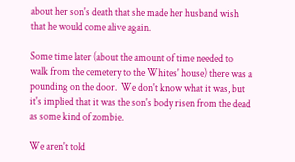about her son's death that she made her husband wish that he would come alive again.

Some time later (about the amount of time needed to walk from the cemetery to the Whites' house) there was a pounding on the door.  We don't know what it was, but it's implied that it was the son's body risen from the dead as some kind of zombie.

We aren't told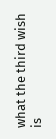what the third wish is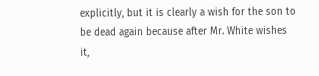explicitly, but it is clearly a wish for the son to be dead again because after Mr. White wishes it,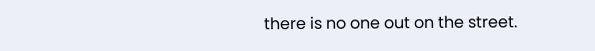there is no one out on the street.